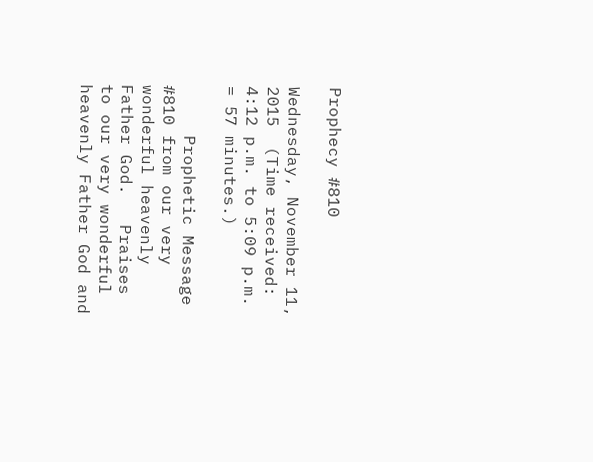Prophecy #810

Wednesday, November 11, 2015  (Time received:  4:12 p.m. to 5:09 p.m. = 57 minutes.)

     Prophetic Message #810 from our very wonderful heavenly Father God.   Praises to our very wonderful heavenly Father God and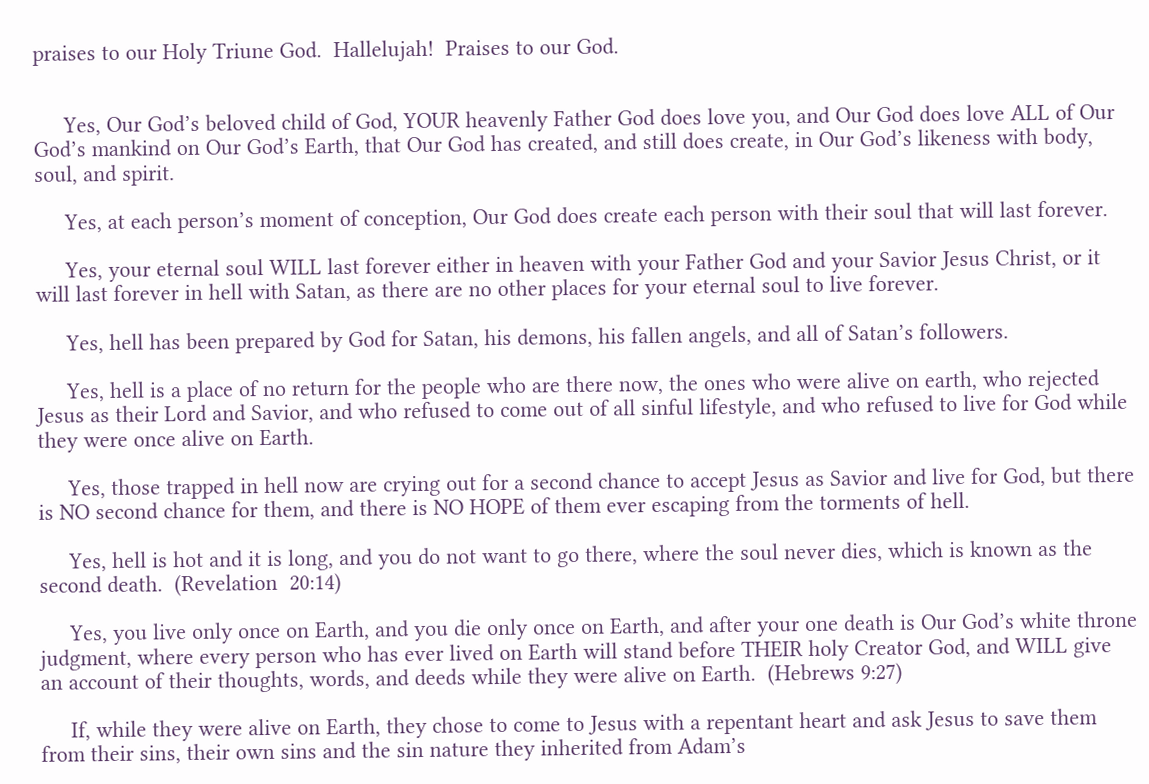praises to our Holy Triune God.  Hallelujah!  Praises to our God.


     Yes, Our God’s beloved child of God, YOUR heavenly Father God does love you, and Our God does love ALL of Our God’s mankind on Our God’s Earth, that Our God has created, and still does create, in Our God’s likeness with body, soul, and spirit.

     Yes, at each person’s moment of conception, Our God does create each person with their soul that will last forever.

     Yes, your eternal soul WILL last forever either in heaven with your Father God and your Savior Jesus Christ, or it will last forever in hell with Satan, as there are no other places for your eternal soul to live forever.

     Yes, hell has been prepared by God for Satan, his demons, his fallen angels, and all of Satan’s followers.

     Yes, hell is a place of no return for the people who are there now, the ones who were alive on earth, who rejected Jesus as their Lord and Savior, and who refused to come out of all sinful lifestyle, and who refused to live for God while they were once alive on Earth.

     Yes, those trapped in hell now are crying out for a second chance to accept Jesus as Savior and live for God, but there is NO second chance for them, and there is NO HOPE of them ever escaping from the torments of hell.

     Yes, hell is hot and it is long, and you do not want to go there, where the soul never dies, which is known as the second death.  (Revelation  20:14)

     Yes, you live only once on Earth, and you die only once on Earth, and after your one death is Our God’s white throne judgment, where every person who has ever lived on Earth will stand before THEIR holy Creator God, and WILL give an account of their thoughts, words, and deeds while they were alive on Earth.  (Hebrews 9:27)

     If, while they were alive on Earth, they chose to come to Jesus with a repentant heart and ask Jesus to save them from their sins, their own sins and the sin nature they inherited from Adam’s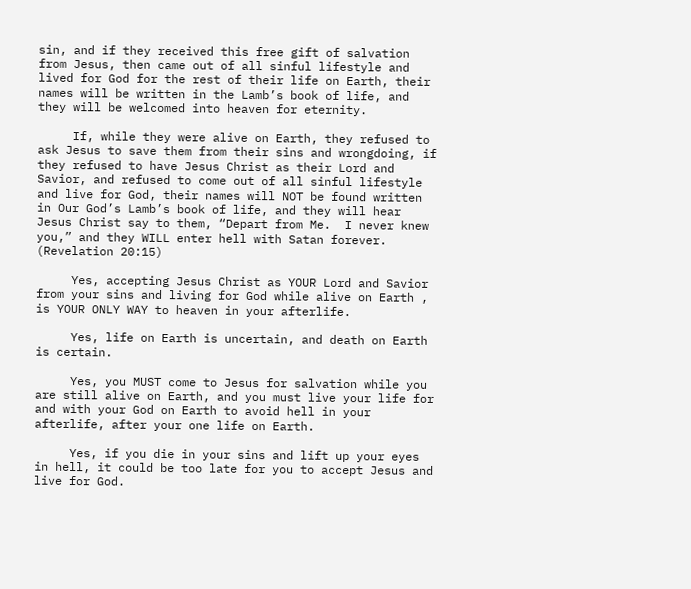sin, and if they received this free gift of salvation from Jesus, then came out of all sinful lifestyle and lived for God for the rest of their life on Earth, their names will be written in the Lamb’s book of life, and they will be welcomed into heaven for eternity.

     If, while they were alive on Earth, they refused to ask Jesus to save them from their sins and wrongdoing, if they refused to have Jesus Christ as their Lord and Savior, and refused to come out of all sinful lifestyle and live for God, their names will NOT be found written in Our God’s Lamb’s book of life, and they will hear Jesus Christ say to them, “Depart from Me.  I never knew you,” and they WILL enter hell with Satan forever.  (Revelation 20:15)

     Yes, accepting Jesus Christ as YOUR Lord and Savior from your sins and living for God while alive on Earth , is YOUR ONLY WAY to heaven in your afterlife.

     Yes, life on Earth is uncertain, and death on Earth is certain.

     Yes, you MUST come to Jesus for salvation while you are still alive on Earth, and you must live your life for and with your God on Earth to avoid hell in your afterlife, after your one life on Earth.

     Yes, if you die in your sins and lift up your eyes in hell, it could be too late for you to accept Jesus and live for God.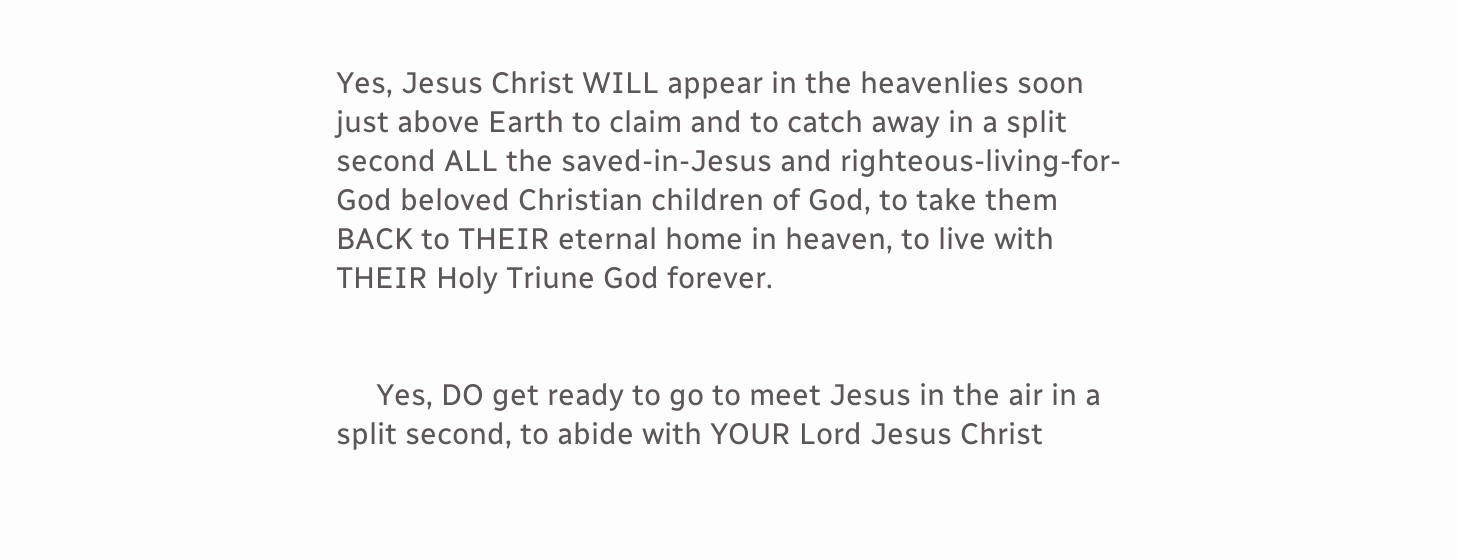Yes, Jesus Christ WILL appear in the heavenlies soon just above Earth to claim and to catch away in a split second ALL the saved-in-Jesus and righteous-living-for-God beloved Christian children of God, to take them BACK to THEIR eternal home in heaven, to live with THEIR Holy Triune God forever.


     Yes, DO get ready to go to meet Jesus in the air in a split second, to abide with YOUR Lord Jesus Christ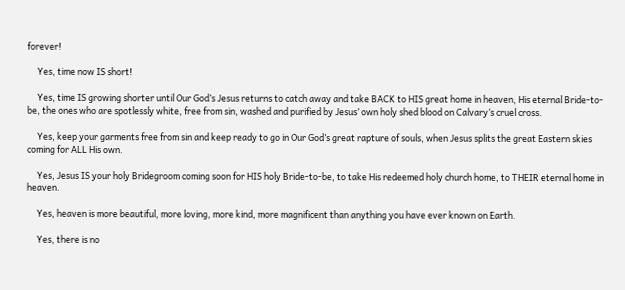forever!

     Yes, time now IS short!

     Yes, time IS growing shorter until Our God’s Jesus returns to catch away and take BACK to HIS great home in heaven, His eternal Bride-to-be, the ones who are spotlessly white, free from sin, washed and purified by Jesus’ own holy shed blood on Calvary’s cruel cross.

     Yes, keep your garments free from sin and keep ready to go in Our God’s great rapture of souls, when Jesus splits the great Eastern skies coming for ALL His own.

     Yes, Jesus IS your holy Bridegroom coming soon for HIS holy Bride-to-be, to take His redeemed holy church home, to THEIR eternal home in heaven.

     Yes, heaven is more beautiful, more loving, more kind, more magnificent than anything you have ever known on Earth.

     Yes, there is no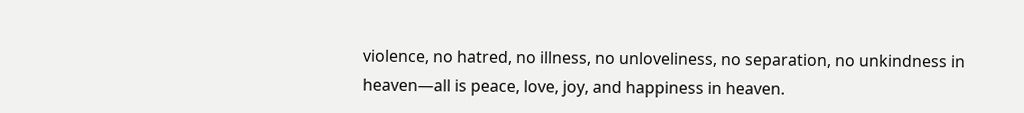violence, no hatred, no illness, no unloveliness, no separation, no unkindness in heaven—all is peace, love, joy, and happiness in heaven.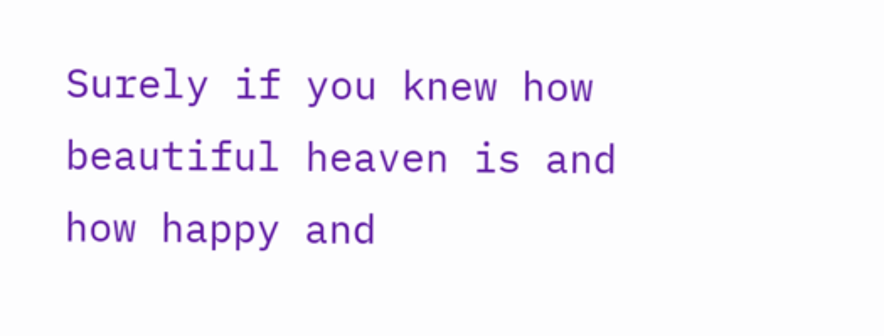Surely if you knew how beautiful heaven is and how happy and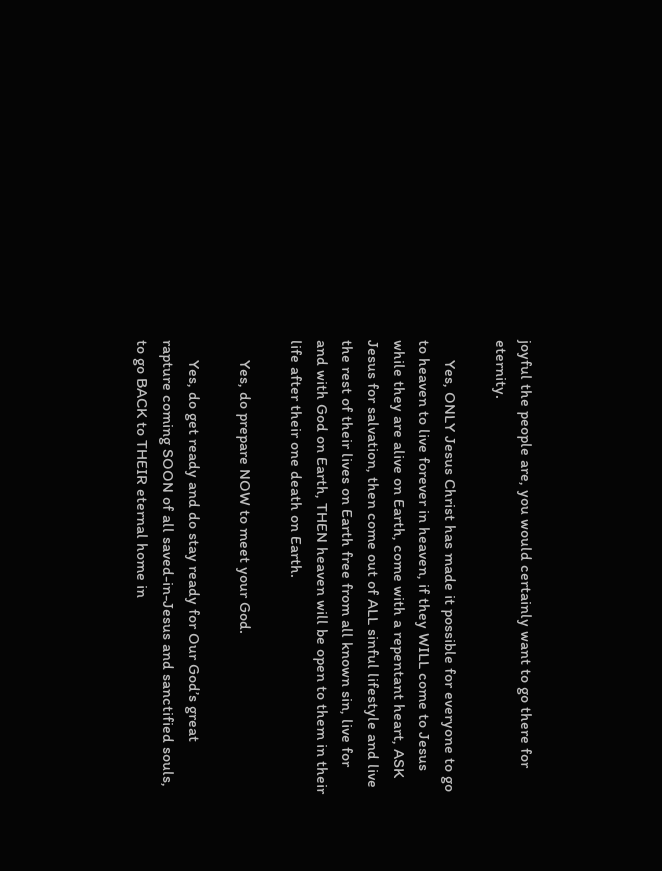joyful the people are, you would certainly want to go there for eternity.

     Yes, ONLY Jesus Christ has made it possible for everyone to go to heaven to live forever in heaven, if they WILL come to Jesus while they are alive on Earth, come with a repentant heart, ASK Jesus for salvation, then come out of ALL sinful lifestyle and live the rest of their lives on Earth free from all known sin, live for and with God on Earth, THEN heaven will be open to them in their life after their one death on Earth.

     Yes, do prepare NOW to meet your God.

     Yes, do get ready and do stay ready for Our God’s great rapture coming SOON of all saved-in-Jesus and sanctified souls, to go BACK to THEIR eternal home in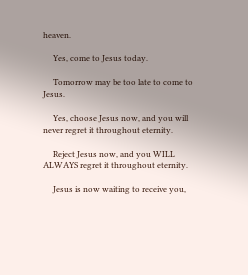heaven.

     Yes, come to Jesus today.

     Tomorrow may be too late to come to Jesus.

     Yes, choose Jesus now, and you will never regret it throughout eternity.

     Reject Jesus now, and you WILL ALWAYS regret it throughout eternity.

     Jesus is now waiting to receive you,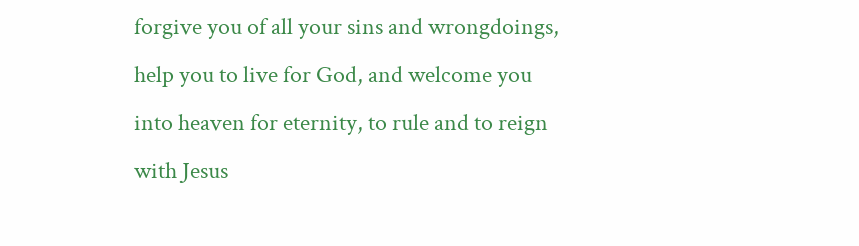forgive you of all your sins and wrongdoings, help you to live for God, and welcome you into heaven for eternity, to rule and to reign with Jesus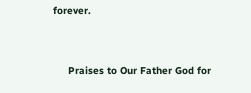forever.


     Praises to Our Father God for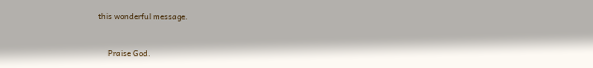this wonderful message.


     Praise God.